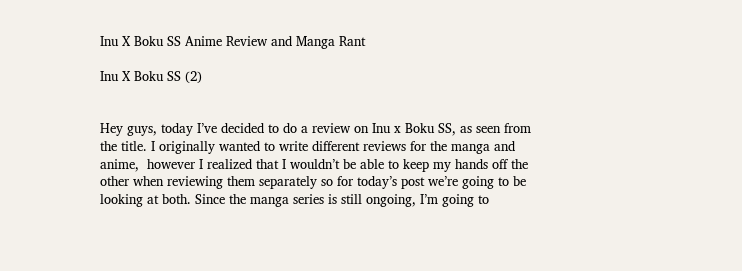Inu X Boku SS Anime Review and Manga Rant

Inu X Boku SS (2)


Hey guys, today I’ve decided to do a review on Inu x Boku SS, as seen from the title. I originally wanted to write different reviews for the manga and anime,  however I realized that I wouldn’t be able to keep my hands off the other when reviewing them separately so for today’s post we’re going to be looking at both. Since the manga series is still ongoing, I’m going to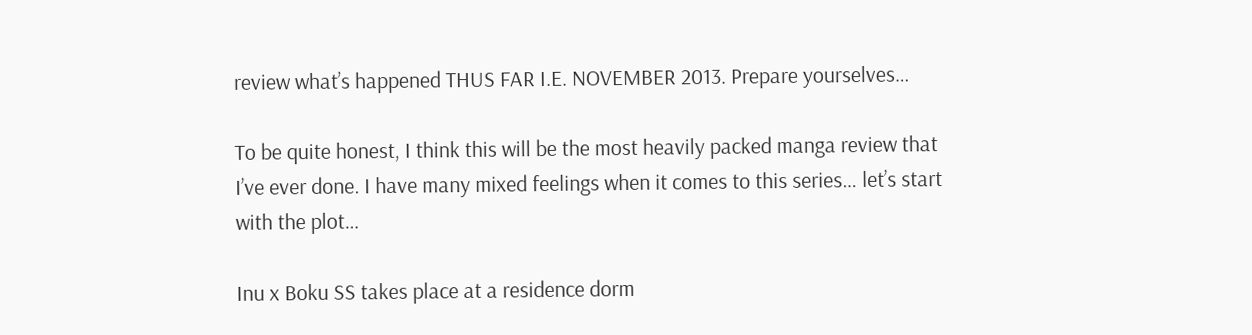review what’s happened THUS FAR I.E. NOVEMBER 2013. Prepare yourselves…

To be quite honest, I think this will be the most heavily packed manga review that I’ve ever done. I have many mixed feelings when it comes to this series… let’s start with the plot…

Inu x Boku SS takes place at a residence dorm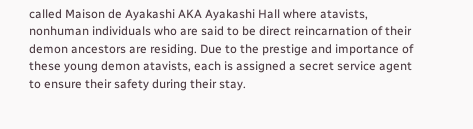called Maison de Ayakashi AKA Ayakashi Hall where atavists, nonhuman individuals who are said to be direct reincarnation of their demon ancestors are residing. Due to the prestige and importance of these young demon atavists, each is assigned a secret service agent to ensure their safety during their stay.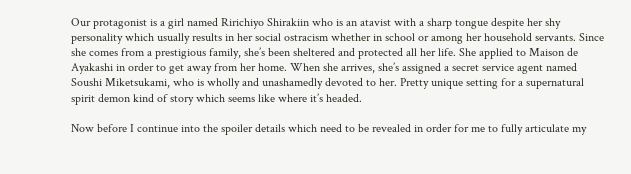Our protagonist is a girl named Ririchiyo Shirakiin who is an atavist with a sharp tongue despite her shy personality which usually results in her social ostracism whether in school or among her household servants. Since she comes from a prestigious family, she’s been sheltered and protected all her life. She applied to Maison de Ayakashi in order to get away from her home. When she arrives, she’s assigned a secret service agent named Soushi Miketsukami, who is wholly and unashamedly devoted to her. Pretty unique setting for a supernatural spirit demon kind of story which seems like where it’s headed.

Now before I continue into the spoiler details which need to be revealed in order for me to fully articulate my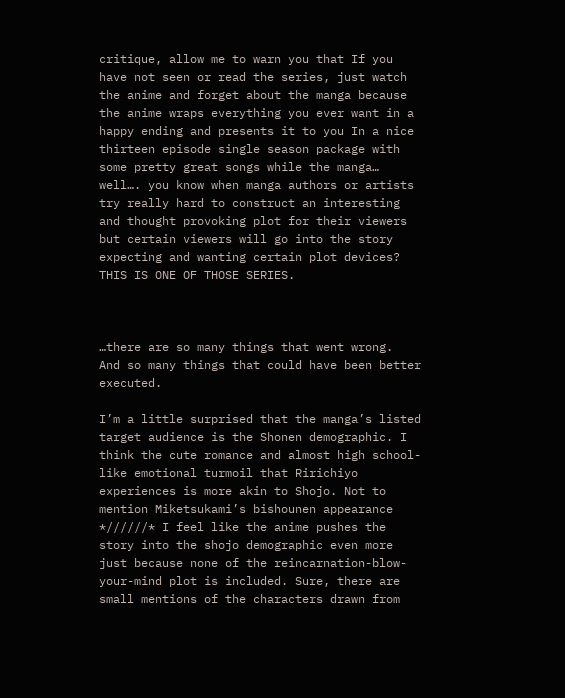critique, allow me to warn you that If you have not seen or read the series, just watch the anime and forget about the manga because the anime wraps everything you ever want in a happy ending and presents it to you In a nice thirteen episode single season package with some pretty great songs while the manga… well…. you know when manga authors or artists try really hard to construct an interesting and thought provoking plot for their viewers but certain viewers will go into the story expecting and wanting certain plot devices? THIS IS ONE OF THOSE SERIES.



…there are so many things that went wrong.  And so many things that could have been better executed.

I’m a little surprised that the manga’s listed target audience is the Shonen demographic. I think the cute romance and almost high school-like emotional turmoil that Ririchiyo experiences is more akin to Shojo. Not to mention Miketsukami’s bishounen appearance *//////* I feel like the anime pushes the story into the shojo demographic even more just because none of the reincarnation-blow-your-mind plot is included. Sure, there are small mentions of the characters drawn from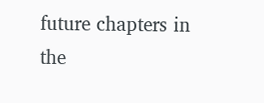future chapters in the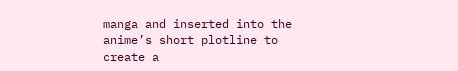manga and inserted into the anime’s short plotline to create a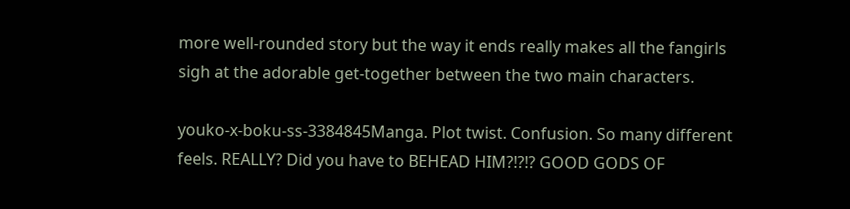more well-rounded story but the way it ends really makes all the fangirls sigh at the adorable get-together between the two main characters.

youko-x-boku-ss-3384845Manga. Plot twist. Confusion. So many different feels. REALLY? Did you have to BEHEAD HIM?!?!? GOOD GODS OF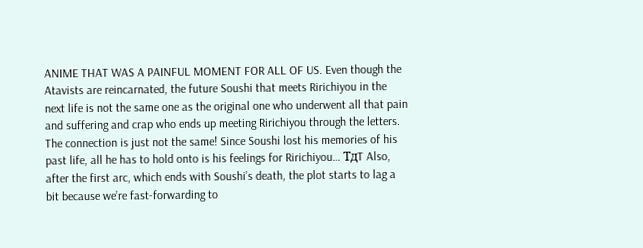ANIME THAT WAS A PAINFUL MOMENT FOR ALL OF US. Even though the Atavists are reincarnated, the future Soushi that meets Ririchiyou in the next life is not the same one as the original one who underwent all that pain and suffering and crap who ends up meeting Ririchiyou through the letters. The connection is just not the same! Since Soushi lost his memories of his past life, all he has to hold onto is his feelings for Ririchiyou… TдT Also, after the first arc, which ends with Soushi’s death, the plot starts to lag a bit because we’re fast-forwarding to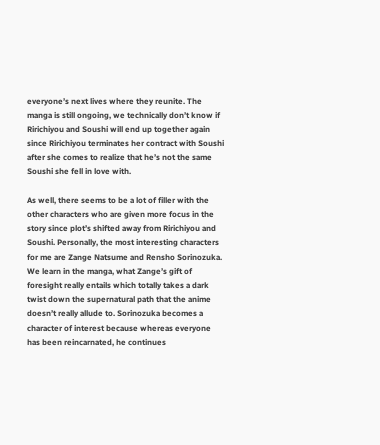everyone’s next lives where they reunite. The manga is still ongoing, we technically don’t know if Ririchiyou and Soushi will end up together again since Ririchiyou terminates her contract with Soushi after she comes to realize that he’s not the same Soushi she fell in love with.

As well, there seems to be a lot of filler with the other characters who are given more focus in the story since plot’s shifted away from Ririchiyou and Soushi. Personally, the most interesting characters for me are Zange Natsume and Rensho Sorinozuka. We learn in the manga, what Zange’s gift of foresight really entails which totally takes a dark twist down the supernatural path that the anime doesn’t really allude to. Sorinozuka becomes a character of interest because whereas everyone has been reincarnated, he continues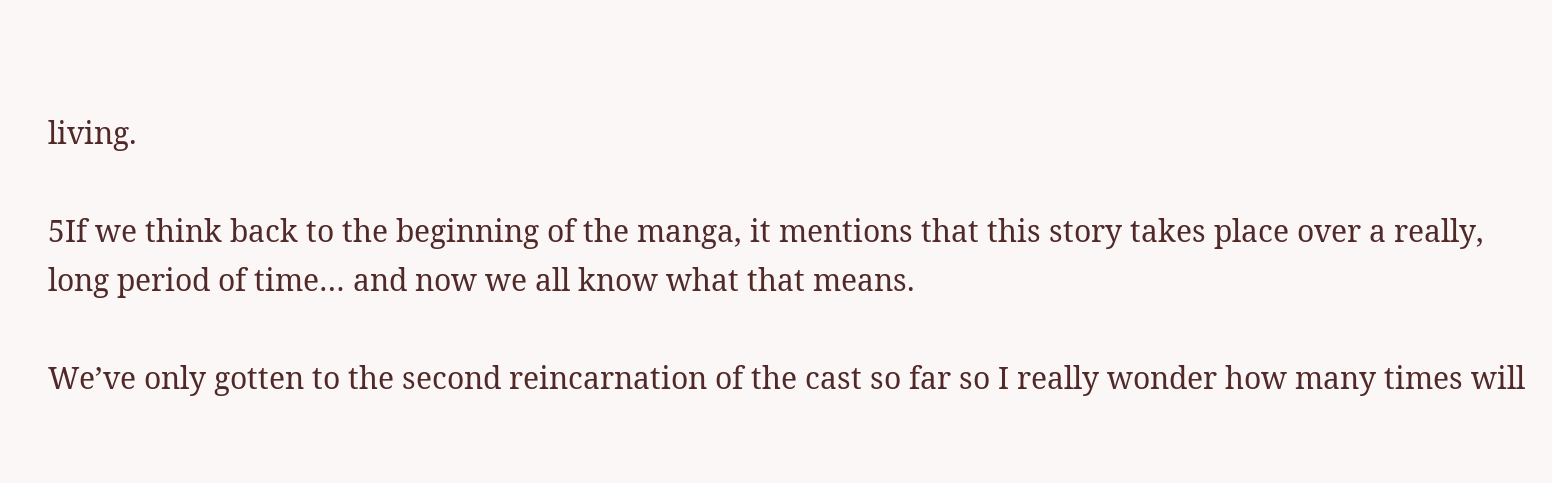living.

5If we think back to the beginning of the manga, it mentions that this story takes place over a really, long period of time… and now we all know what that means.

We’ve only gotten to the second reincarnation of the cast so far so I really wonder how many times will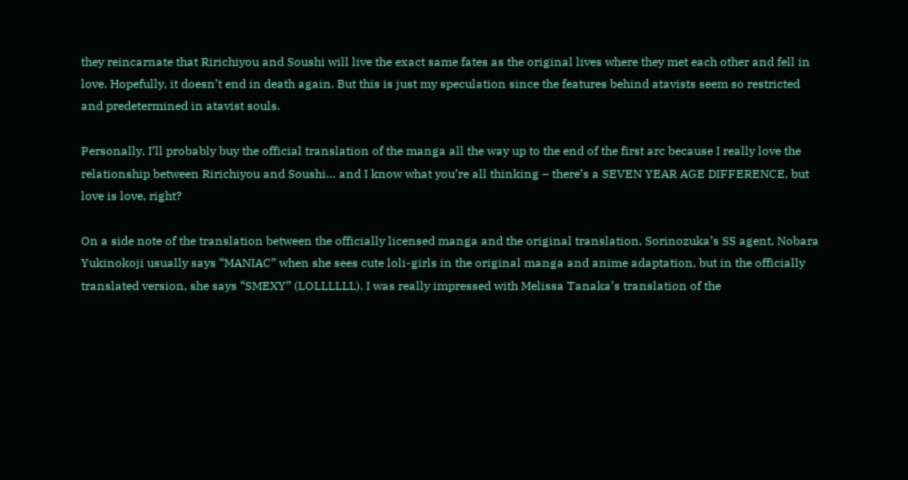they reincarnate that Ririchiyou and Soushi will live the exact same fates as the original lives where they met each other and fell in love. Hopefully, it doesn’t end in death again. But this is just my speculation since the features behind atavists seem so restricted and predetermined in atavist souls.

Personally, I’ll probably buy the official translation of the manga all the way up to the end of the first arc because I really love the relationship between Ririchiyou and Soushi… and I know what you’re all thinking – there’s a SEVEN YEAR AGE DIFFERENCE, but love is love, right?

On a side note of the translation between the officially licensed manga and the original translation, Sorinozuka’s SS agent, Nobara Yukinokoji usually says “MANIAC” when she sees cute loli-girls in the original manga and anime adaptation, but in the officially translated version, she says “SMEXY” (LOLLLLLL). I was really impressed with Melissa Tanaka’s translation of the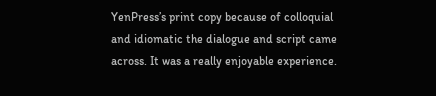YenPress’s print copy because of colloquial and idiomatic the dialogue and script came across. It was a really enjoyable experience.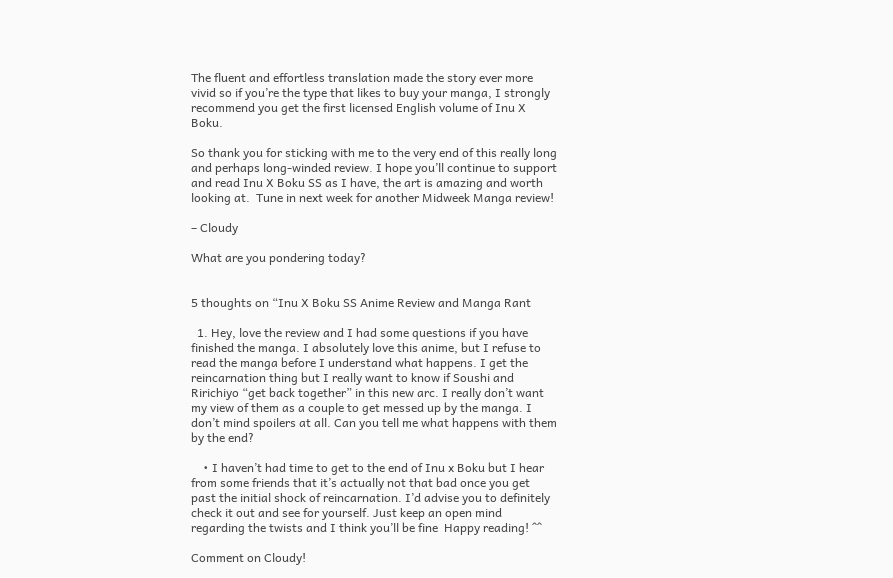The fluent and effortless translation made the story ever more vivid so if you’re the type that likes to buy your manga, I strongly recommend you get the first licensed English volume of Inu X Boku.

So thank you for sticking with me to the very end of this really long and perhaps long-winded review. I hope you’ll continue to support and read Inu X Boku SS as I have, the art is amazing and worth looking at.  Tune in next week for another Midweek Manga review!

– Cloudy

What are you pondering today?


5 thoughts on “Inu X Boku SS Anime Review and Manga Rant

  1. Hey, love the review and I had some questions if you have finished the manga. I absolutely love this anime, but I refuse to read the manga before I understand what happens. I get the reincarnation thing but I really want to know if Soushi and Ririchiyo “get back together” in this new arc. I really don’t want my view of them as a couple to get messed up by the manga. I don’t mind spoilers at all. Can you tell me what happens with them by the end?

    • I haven’t had time to get to the end of Inu x Boku but I hear from some friends that it’s actually not that bad once you get past the initial shock of reincarnation. I’d advise you to definitely check it out and see for yourself. Just keep an open mind regarding the twists and I think you’ll be fine  Happy reading! ^^

Comment on Cloudy!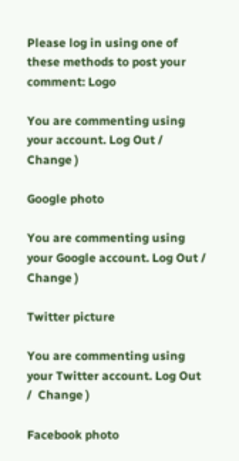Please log in using one of these methods to post your comment: Logo

You are commenting using your account. Log Out /  Change )

Google photo

You are commenting using your Google account. Log Out /  Change )

Twitter picture

You are commenting using your Twitter account. Log Out /  Change )

Facebook photo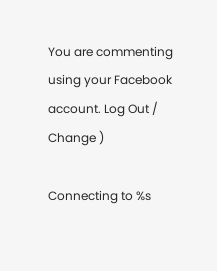You are commenting using your Facebook account. Log Out /  Change )

Connecting to %s